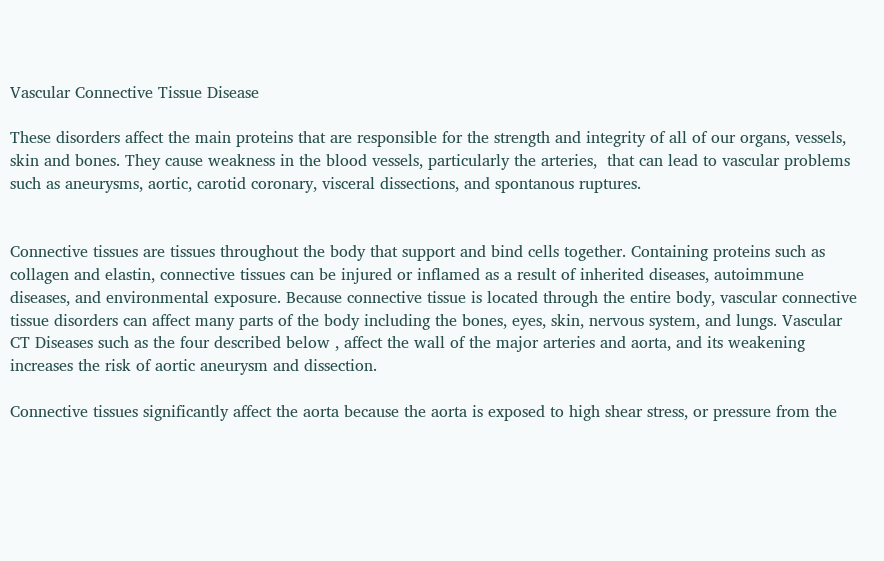Vascular Connective Tissue Disease

These disorders affect the main proteins that are responsible for the strength and integrity of all of our organs, vessels, skin and bones. They cause weakness in the blood vessels, particularly the arteries,  that can lead to vascular problems such as aneurysms, aortic, carotid coronary, visceral dissections, and spontanous ruptures.


Connective tissues are tissues throughout the body that support and bind cells together. Containing proteins such as collagen and elastin, connective tissues can be injured or inflamed as a result of inherited diseases, autoimmune diseases, and environmental exposure. Because connective tissue is located through the entire body, vascular connective tissue disorders can affect many parts of the body including the bones, eyes, skin, nervous system, and lungs. Vascular CT Diseases such as the four described below , affect the wall of the major arteries and aorta, and its weakening increases the risk of aortic aneurysm and dissection.

Connective tissues significantly affect the aorta because the aorta is exposed to high shear stress, or pressure from the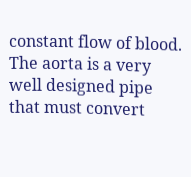constant flow of blood. The aorta is a very well designed pipe that must convert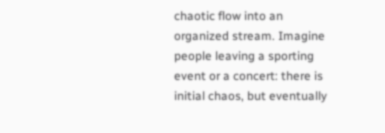chaotic flow into an organized stream. Imagine people leaving a sporting event or a concert: there is initial chaos, but eventually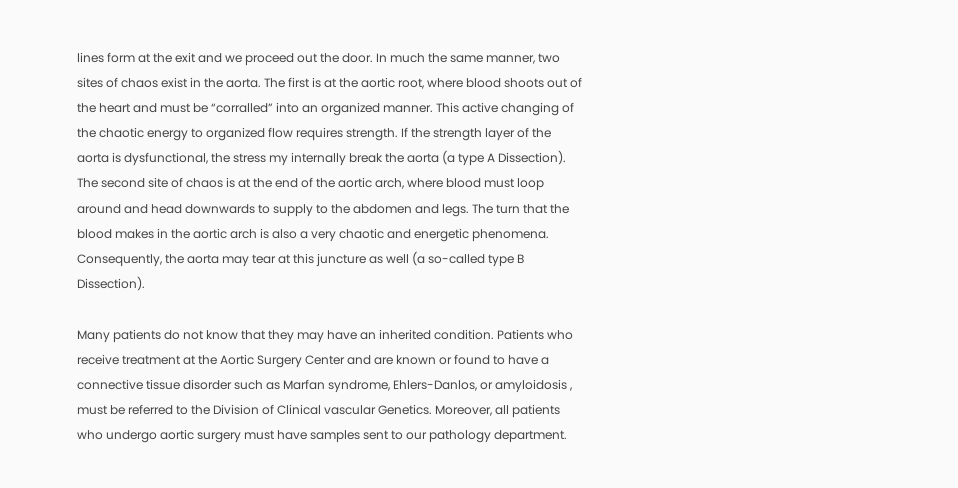lines form at the exit and we proceed out the door. In much the same manner, two sites of chaos exist in the aorta. The first is at the aortic root, where blood shoots out of the heart and must be “corralled” into an organized manner. This active changing of the chaotic energy to organized flow requires strength. If the strength layer of the aorta is dysfunctional, the stress my internally break the aorta (a type A Dissection). The second site of chaos is at the end of the aortic arch, where blood must loop around and head downwards to supply to the abdomen and legs. The turn that the blood makes in the aortic arch is also a very chaotic and energetic phenomena. Consequently, the aorta may tear at this juncture as well (a so-called type B Dissection).

Many patients do not know that they may have an inherited condition. Patients who receive treatment at the Aortic Surgery Center and are known or found to have a connective tissue disorder such as Marfan syndrome, Ehlers-Danlos, or amyloidosis , must be referred to the Division of Clinical vascular Genetics. Moreover, all patients who undergo aortic surgery must have samples sent to our pathology department.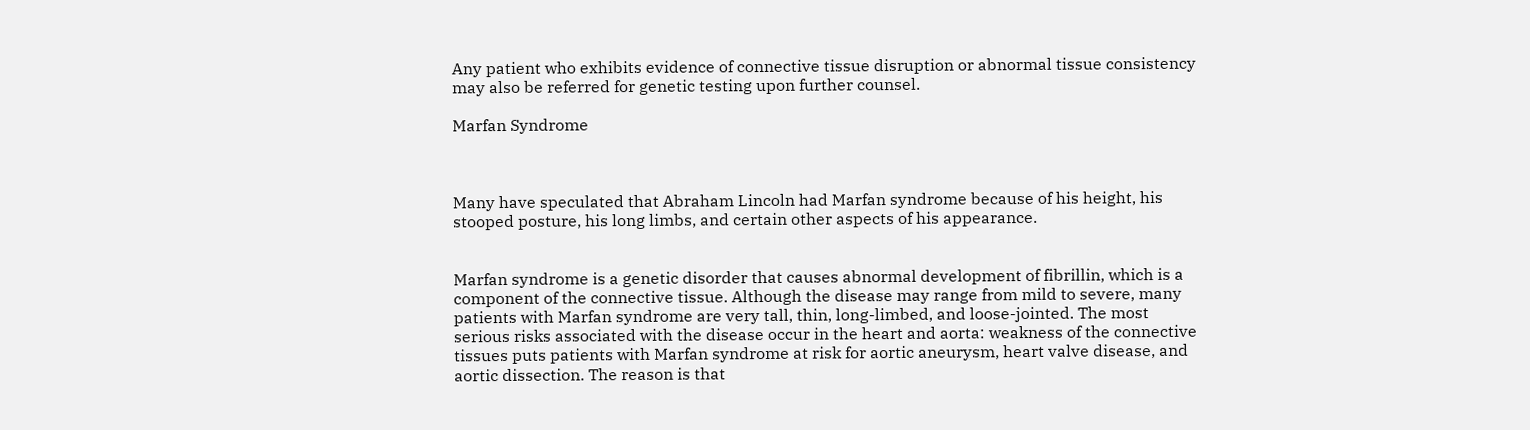Any patient who exhibits evidence of connective tissue disruption or abnormal tissue consistency may also be referred for genetic testing upon further counsel.

Marfan Syndrome



Many have speculated that Abraham Lincoln had Marfan syndrome because of his height, his stooped posture, his long limbs, and certain other aspects of his appearance.


Marfan syndrome is a genetic disorder that causes abnormal development of fibrillin, which is a component of the connective tissue. Although the disease may range from mild to severe, many patients with Marfan syndrome are very tall, thin, long-limbed, and loose-jointed. The most serious risks associated with the disease occur in the heart and aorta: weakness of the connective tissues puts patients with Marfan syndrome at risk for aortic aneurysm, heart valve disease, and aortic dissection. The reason is that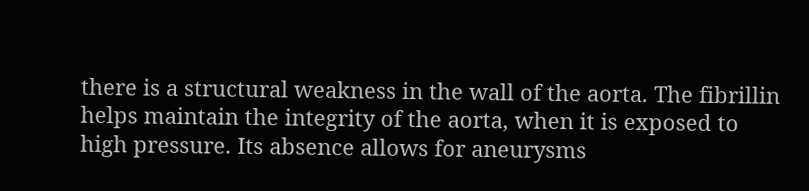there is a structural weakness in the wall of the aorta. The fibrillin helps maintain the integrity of the aorta, when it is exposed to high pressure. Its absence allows for aneurysms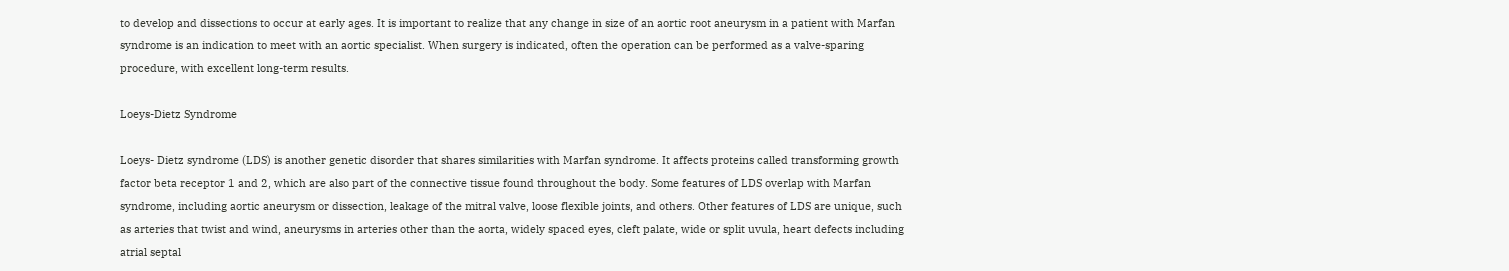to develop and dissections to occur at early ages. It is important to realize that any change in size of an aortic root aneurysm in a patient with Marfan syndrome is an indication to meet with an aortic specialist. When surgery is indicated, often the operation can be performed as a valve-sparing procedure, with excellent long-term results.

Loeys-Dietz Syndrome

Loeys- Dietz syndrome (LDS) is another genetic disorder that shares similarities with Marfan syndrome. It affects proteins called transforming growth factor beta receptor 1 and 2, which are also part of the connective tissue found throughout the body. Some features of LDS overlap with Marfan syndrome, including aortic aneurysm or dissection, leakage of the mitral valve, loose flexible joints, and others. Other features of LDS are unique, such as arteries that twist and wind, aneurysms in arteries other than the aorta, widely spaced eyes, cleft palate, wide or split uvula, heart defects including atrial septal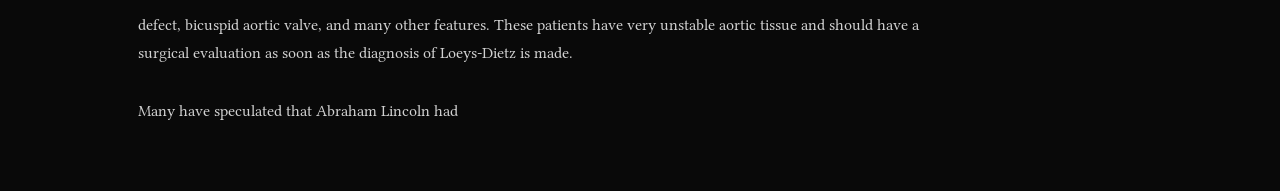defect, bicuspid aortic valve, and many other features. These patients have very unstable aortic tissue and should have a surgical evaluation as soon as the diagnosis of Loeys-Dietz is made.

Many have speculated that Abraham Lincoln had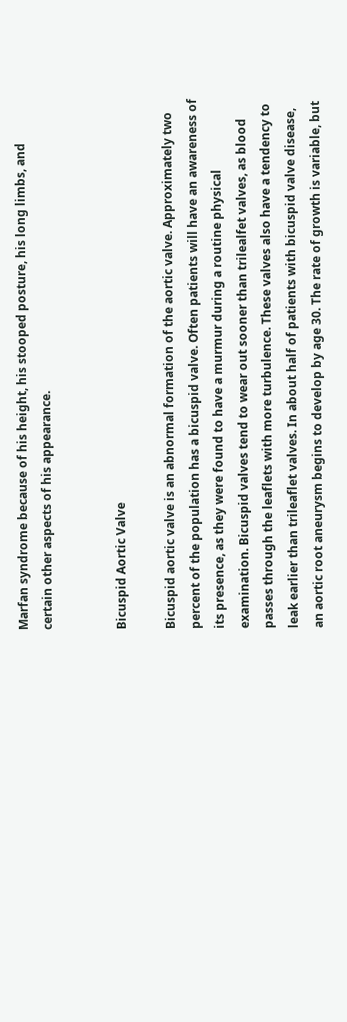Marfan syndrome because of his height, his stooped posture, his long limbs, and certain other aspects of his appearance.


Bicuspid Aortic Valve

Bicuspid aortic valve is an abnormal formation of the aortic valve. Approximately two percent of the population has a bicuspid valve. Often patients will have an awareness of its presence, as they were found to have a murmur during a routine physical examination. Bicuspid valves tend to wear out sooner than trilealfet valves, as blood passes through the leaflets with more turbulence. These valves also have a tendency to leak earlier than trileaflet valves. In about half of patients with bicuspid valve disease, an aortic root aneurysm begins to develop by age 30. The rate of growth is variable, but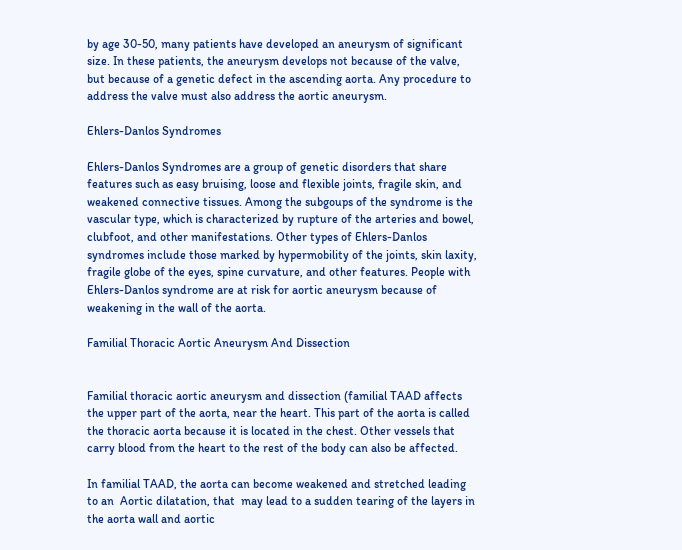by age 30-50, many patients have developed an aneurysm of significant size. In these patients, the aneurysm develops not because of the valve, but because of a genetic defect in the ascending aorta. Any procedure to address the valve must also address the aortic aneurysm.

Ehlers-Danlos Syndromes

Ehlers-Danlos Syndromes are a group of genetic disorders that share features such as easy bruising, loose and flexible joints, fragile skin, and weakened connective tissues. Among the subgoups of the syndrome is the vascular type, which is characterized by rupture of the arteries and bowel, clubfoot, and other manifestations. Other types of Ehlers-Danlos syndromes include those marked by hypermobility of the joints, skin laxity, fragile globe of the eyes, spine curvature, and other features. People with Ehlers-Danlos syndrome are at risk for aortic aneurysm because of weakening in the wall of the aorta.

Familial Thoracic Aortic Aneurysm And Dissection


Familial thoracic aortic aneurysm and dissection (familial TAAD affects the upper part of the aorta, near the heart. This part of the aorta is called the thoracic aorta because it is located in the chest. Other vessels that carry blood from the heart to the rest of the body can also be affected.

In familial TAAD, the aorta can become weakened and stretched leading to an  Aortic dilatation, that  may lead to a sudden tearing of the layers in the aorta wall and aortic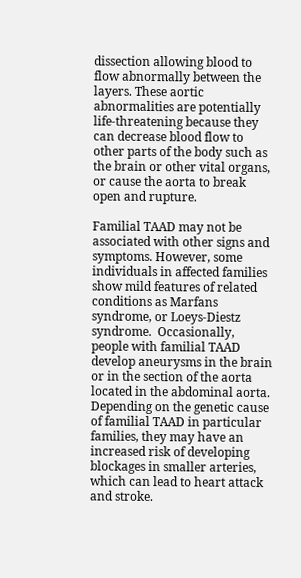dissection allowing blood to flow abnormally between the layers. These aortic abnormalities are potentially life-threatening because they can decrease blood flow to other parts of the body such as the brain or other vital organs, or cause the aorta to break open and rupture.

Familial TAAD may not be associated with other signs and symptoms. However, some individuals in affected families show mild features of related conditions as Marfans syndrome, or Loeys-Diestz syndrome.  Occasionally, people with familial TAAD develop aneurysms in the brain or in the section of the aorta located in the abdominal aorta.   Depending on the genetic cause of familial TAAD in particular families, they may have an increased risk of developing blockages in smaller arteries, which can lead to heart attack and stroke.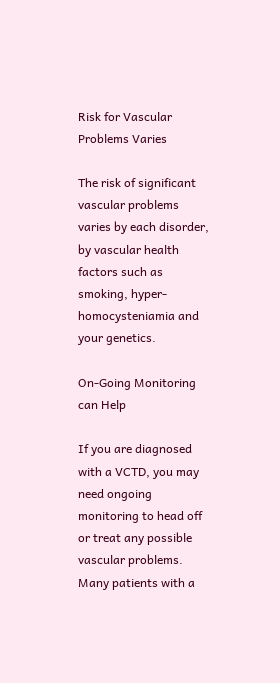Risk for Vascular Problems Varies

The risk of significant vascular problems varies by each disorder, by vascular health factors such as smoking, hyper-homocysteniamia and your genetics.

On-Going Monitoring can Help

If you are diagnosed with a VCTD, you may need ongoing monitoring to head off or treat any possible vascular problems. Many patients with a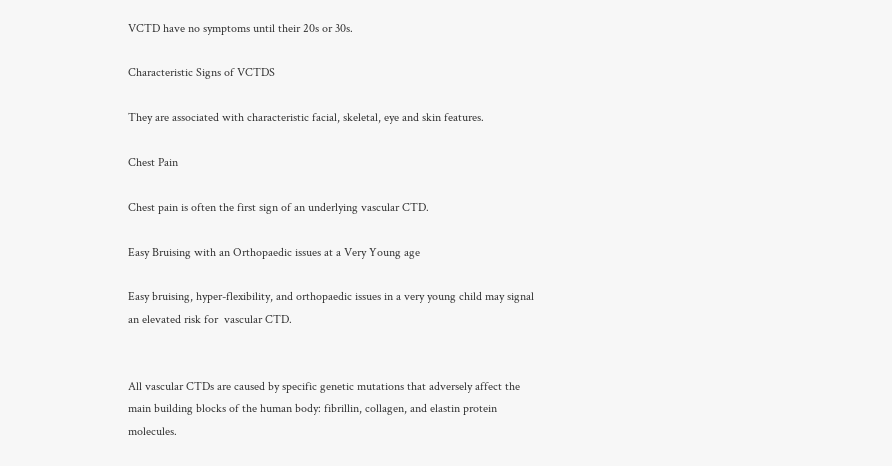VCTD have no symptoms until their 20s or 30s.

Characteristic Signs of VCTDS

They are associated with characteristic facial, skeletal, eye and skin features.

Chest Pain

Chest pain is often the first sign of an underlying vascular CTD.

Easy Bruising with an Orthopaedic issues at a Very Young age

Easy bruising, hyper-flexibility, and orthopaedic issues in a very young child may signal an elevated risk for  vascular CTD.


All vascular CTDs are caused by specific genetic mutations that adversely affect the main building blocks of the human body: fibrillin, collagen, and elastin protein molecules.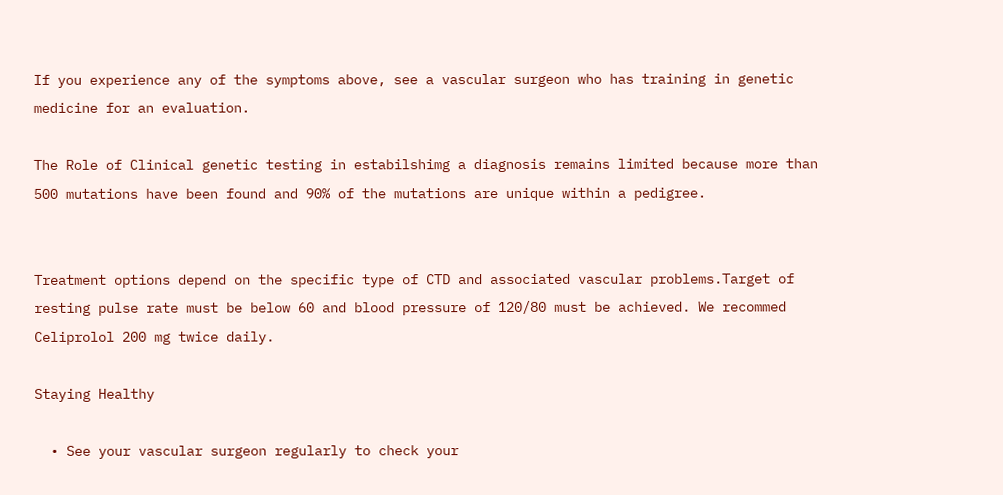If you experience any of the symptoms above, see a vascular surgeon who has training in genetic medicine for an evaluation.

The Role of Clinical genetic testing in estabilshimg a diagnosis remains limited because more than 500 mutations have been found and 90% of the mutations are unique within a pedigree.


Treatment options depend on the specific type of CTD and associated vascular problems.Target of resting pulse rate must be below 60 and blood pressure of 120/80 must be achieved. We recommed Celiprolol 200 mg twice daily.

Staying Healthy

  • See your vascular surgeon regularly to check your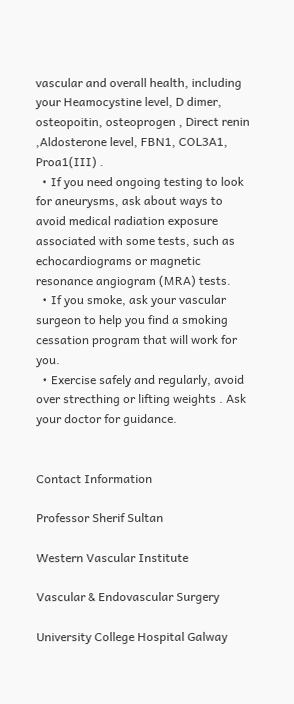vascular and overall health, including your Heamocystine level, D dimer, osteopoitin, osteoprogen , Direct renin ,Aldosterone level, FBN1, COL3A1, Proa1(III) .
  • If you need ongoing testing to look for aneurysms, ask about ways to avoid medical radiation exposure associated with some tests, such as echocardiograms or magnetic resonance angiogram (MRA) tests.
  • If you smoke, ask your vascular surgeon to help you find a smoking cessation program that will work for you.
  • Exercise safely and regularly, avoid over strecthing or lifting weights . Ask your doctor for guidance.


Contact Information

Professor Sherif Sultan

Western Vascular Institute

Vascular & Endovascular Surgery

University College Hospital Galway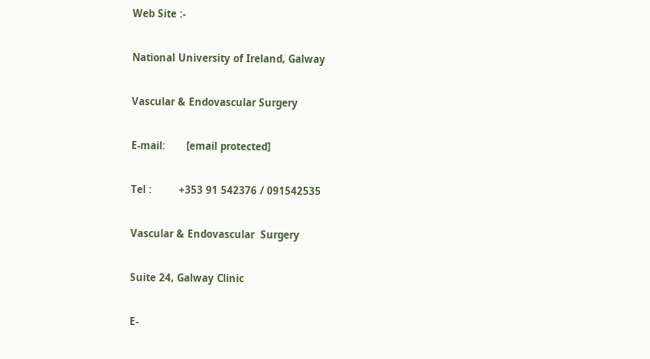Web Site :-

National University of Ireland, Galway

Vascular & Endovascular Surgery

E-mail:       [email protected]

Tel :         +353 91 542376 / 091542535

Vascular & Endovascular  Surgery

Suite 24, Galway Clinic

E-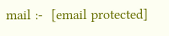mail :-  [email protected]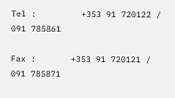Tel :         +353 91 720122 / 091 785861

Fax :       +353 91 720121 / 091 785871